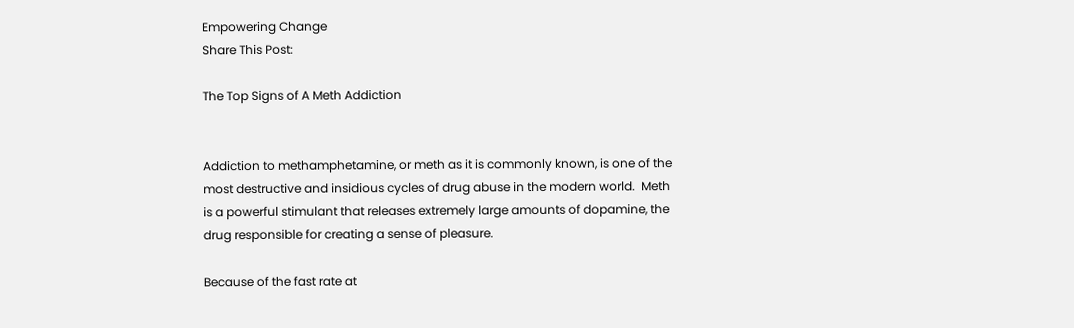Empowering Change
Share This Post:

The Top Signs of A Meth Addiction


Addiction to methamphetamine, or meth as it is commonly known, is one of the most destructive and insidious cycles of drug abuse in the modern world.  Meth is a powerful stimulant that releases extremely large amounts of dopamine, the drug responsible for creating a sense of pleasure.

Because of the fast rate at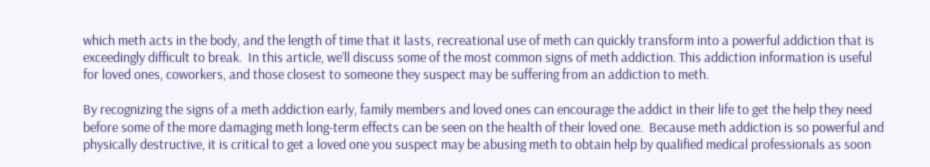which meth acts in the body, and the length of time that it lasts, recreational use of meth can quickly transform into a powerful addiction that is exceedingly difficult to break.  In this article, we’ll discuss some of the most common signs of meth addiction. This addiction information is useful for loved ones, coworkers, and those closest to someone they suspect may be suffering from an addiction to meth.

By recognizing the signs of a meth addiction early, family members and loved ones can encourage the addict in their life to get the help they need before some of the more damaging meth long-term effects can be seen on the health of their loved one.  Because meth addiction is so powerful and physically destructive, it is critical to get a loved one you suspect may be abusing meth to obtain help by qualified medical professionals as soon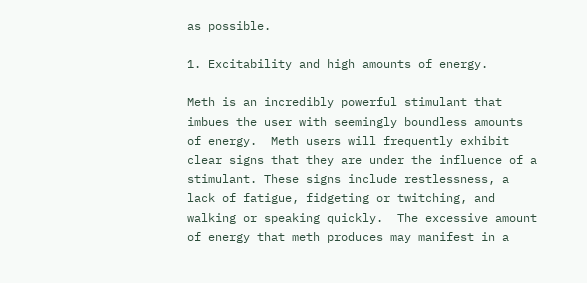as possible.

1. Excitability and high amounts of energy.

Meth is an incredibly powerful stimulant that imbues the user with seemingly boundless amounts of energy.  Meth users will frequently exhibit clear signs that they are under the influence of a stimulant. These signs include restlessness, a lack of fatigue, fidgeting or twitching, and walking or speaking quickly.  The excessive amount of energy that meth produces may manifest in a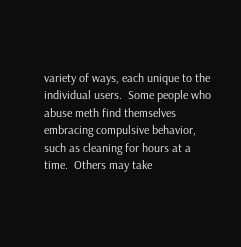variety of ways, each unique to the individual users.  Some people who abuse meth find themselves embracing compulsive behavior, such as cleaning for hours at a time.  Others may take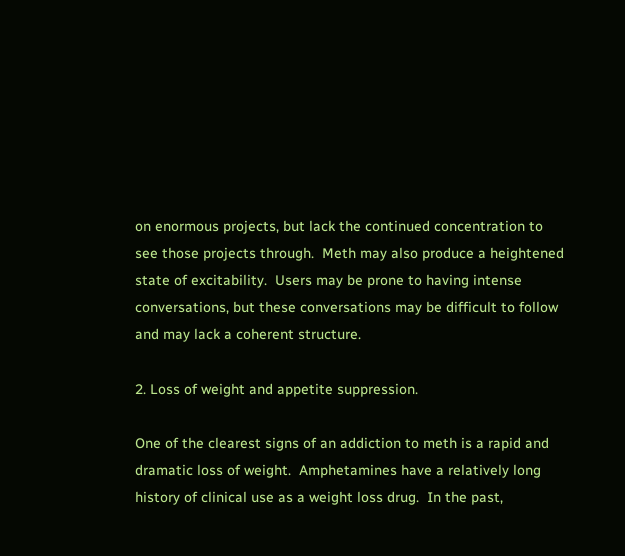on enormous projects, but lack the continued concentration to see those projects through.  Meth may also produce a heightened state of excitability.  Users may be prone to having intense conversations, but these conversations may be difficult to follow and may lack a coherent structure.

2. Loss of weight and appetite suppression.

One of the clearest signs of an addiction to meth is a rapid and dramatic loss of weight.  Amphetamines have a relatively long history of clinical use as a weight loss drug.  In the past,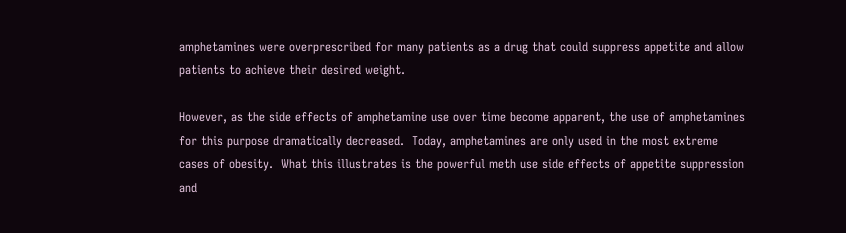amphetamines were overprescribed for many patients as a drug that could suppress appetite and allow patients to achieve their desired weight.

However, as the side effects of amphetamine use over time become apparent, the use of amphetamines for this purpose dramatically decreased.  Today, amphetamines are only used in the most extreme cases of obesity.  What this illustrates is the powerful meth use side effects of appetite suppression and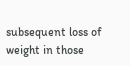subsequent loss of weight in those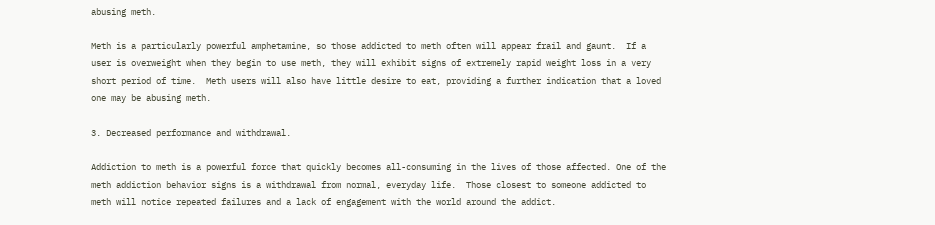abusing meth.

Meth is a particularly powerful amphetamine, so those addicted to meth often will appear frail and gaunt.  If a user is overweight when they begin to use meth, they will exhibit signs of extremely rapid weight loss in a very short period of time.  Meth users will also have little desire to eat, providing a further indication that a loved one may be abusing meth.

3. Decreased performance and withdrawal.

Addiction to meth is a powerful force that quickly becomes all-consuming in the lives of those affected. One of the meth addiction behavior signs is a withdrawal from normal, everyday life.  Those closest to someone addicted to meth will notice repeated failures and a lack of engagement with the world around the addict.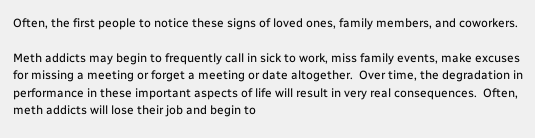Often, the first people to notice these signs of loved ones, family members, and coworkers.

Meth addicts may begin to frequently call in sick to work, miss family events, make excuses for missing a meeting or forget a meeting or date altogether.  Over time, the degradation in performance in these important aspects of life will result in very real consequences.  Often, meth addicts will lose their job and begin to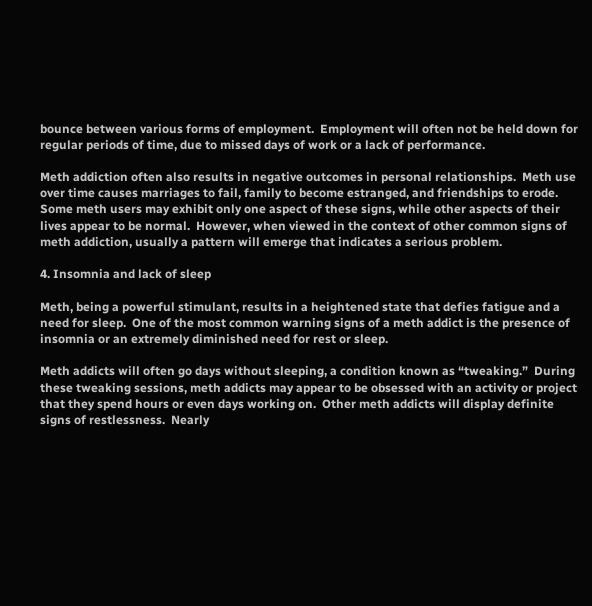bounce between various forms of employment.  Employment will often not be held down for regular periods of time, due to missed days of work or a lack of performance.

Meth addiction often also results in negative outcomes in personal relationships.  Meth use over time causes marriages to fail, family to become estranged, and friendships to erode.  Some meth users may exhibit only one aspect of these signs, while other aspects of their lives appear to be normal.  However, when viewed in the context of other common signs of meth addiction, usually a pattern will emerge that indicates a serious problem.

4. Insomnia and lack of sleep

Meth, being a powerful stimulant, results in a heightened state that defies fatigue and a need for sleep.  One of the most common warning signs of a meth addict is the presence of insomnia or an extremely diminished need for rest or sleep.

Meth addicts will often go days without sleeping, a condition known as “tweaking.”  During these tweaking sessions, meth addicts may appear to be obsessed with an activity or project that they spend hours or even days working on.  Other meth addicts will display definite signs of restlessness.  Nearly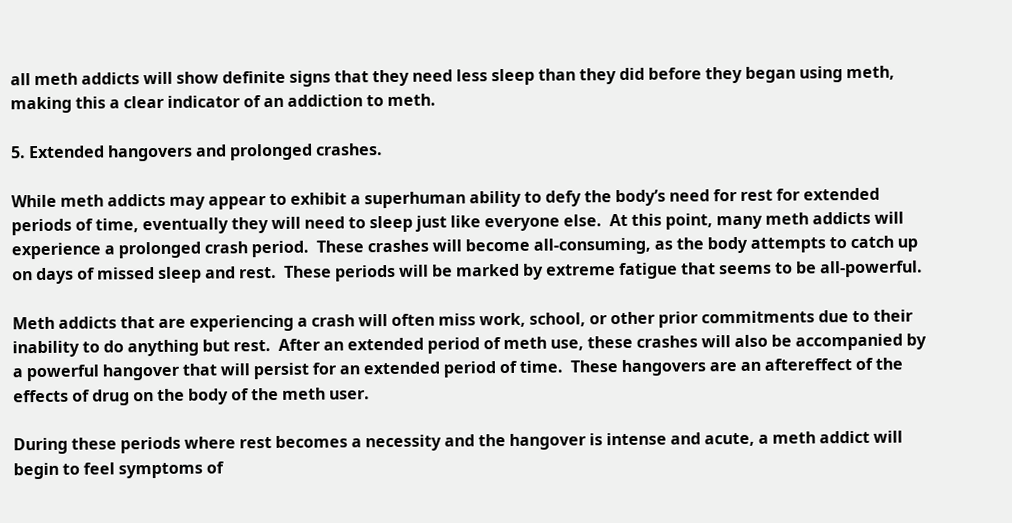all meth addicts will show definite signs that they need less sleep than they did before they began using meth, making this a clear indicator of an addiction to meth.

5. Extended hangovers and prolonged crashes.

While meth addicts may appear to exhibit a superhuman ability to defy the body’s need for rest for extended periods of time, eventually they will need to sleep just like everyone else.  At this point, many meth addicts will experience a prolonged crash period.  These crashes will become all-consuming, as the body attempts to catch up on days of missed sleep and rest.  These periods will be marked by extreme fatigue that seems to be all-powerful.

Meth addicts that are experiencing a crash will often miss work, school, or other prior commitments due to their inability to do anything but rest.  After an extended period of meth use, these crashes will also be accompanied by a powerful hangover that will persist for an extended period of time.  These hangovers are an aftereffect of the effects of drug on the body of the meth user.

During these periods where rest becomes a necessity and the hangover is intense and acute, a meth addict will begin to feel symptoms of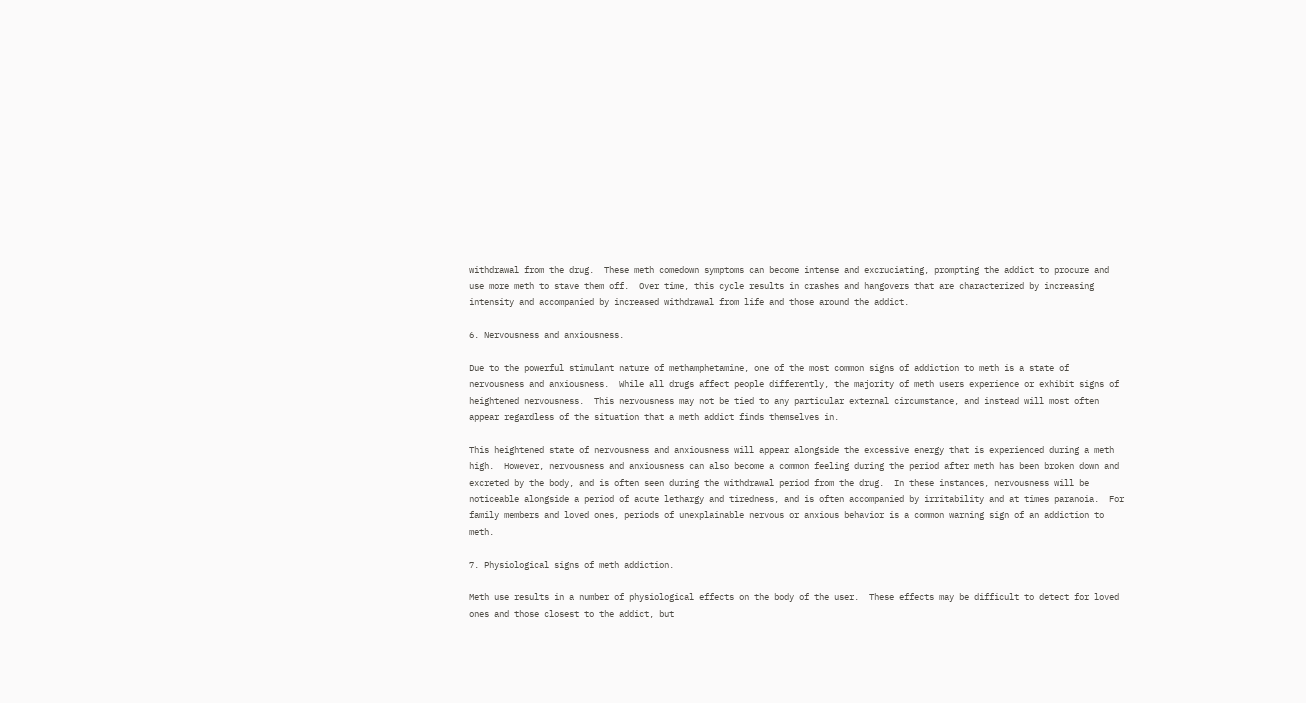withdrawal from the drug.  These meth comedown symptoms can become intense and excruciating, prompting the addict to procure and use more meth to stave them off.  Over time, this cycle results in crashes and hangovers that are characterized by increasing intensity and accompanied by increased withdrawal from life and those around the addict.

6. Nervousness and anxiousness.

Due to the powerful stimulant nature of methamphetamine, one of the most common signs of addiction to meth is a state of nervousness and anxiousness.  While all drugs affect people differently, the majority of meth users experience or exhibit signs of heightened nervousness.  This nervousness may not be tied to any particular external circumstance, and instead will most often appear regardless of the situation that a meth addict finds themselves in.

This heightened state of nervousness and anxiousness will appear alongside the excessive energy that is experienced during a meth high.  However, nervousness and anxiousness can also become a common feeling during the period after meth has been broken down and excreted by the body, and is often seen during the withdrawal period from the drug.  In these instances, nervousness will be noticeable alongside a period of acute lethargy and tiredness, and is often accompanied by irritability and at times paranoia.  For family members and loved ones, periods of unexplainable nervous or anxious behavior is a common warning sign of an addiction to meth.

7. Physiological signs of meth addiction.

Meth use results in a number of physiological effects on the body of the user.  These effects may be difficult to detect for loved ones and those closest to the addict, but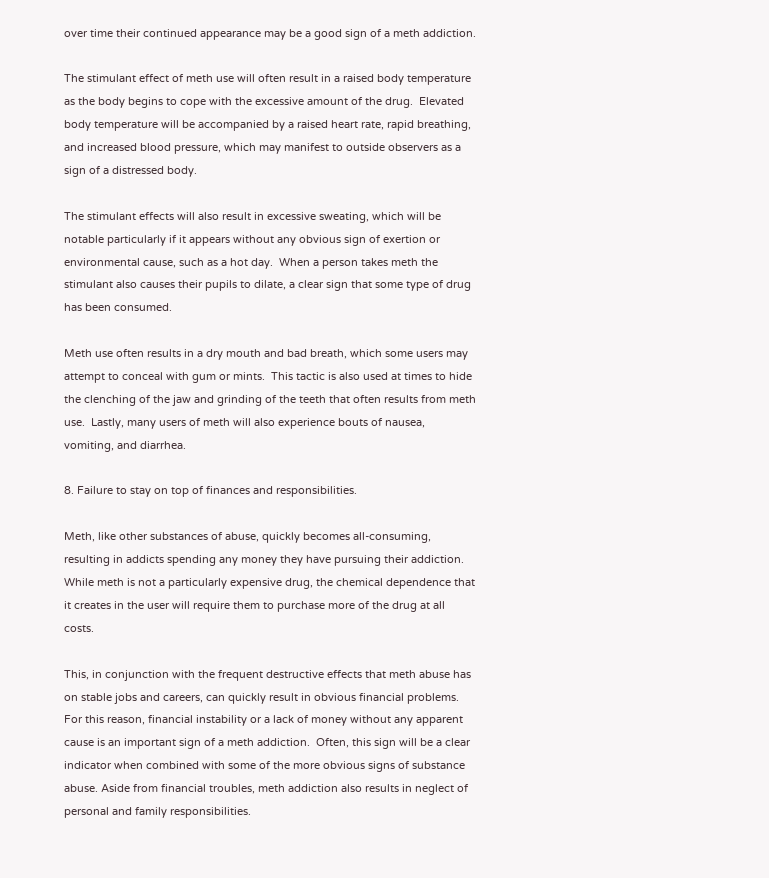over time their continued appearance may be a good sign of a meth addiction.

The stimulant effect of meth use will often result in a raised body temperature as the body begins to cope with the excessive amount of the drug.  Elevated body temperature will be accompanied by a raised heart rate, rapid breathing, and increased blood pressure, which may manifest to outside observers as a sign of a distressed body.

The stimulant effects will also result in excessive sweating, which will be notable particularly if it appears without any obvious sign of exertion or environmental cause, such as a hot day.  When a person takes meth the stimulant also causes their pupils to dilate, a clear sign that some type of drug has been consumed.

Meth use often results in a dry mouth and bad breath, which some users may attempt to conceal with gum or mints.  This tactic is also used at times to hide the clenching of the jaw and grinding of the teeth that often results from meth use.  Lastly, many users of meth will also experience bouts of nausea, vomiting, and diarrhea.

8. Failure to stay on top of finances and responsibilities.

Meth, like other substances of abuse, quickly becomes all-consuming, resulting in addicts spending any money they have pursuing their addiction.  While meth is not a particularly expensive drug, the chemical dependence that it creates in the user will require them to purchase more of the drug at all costs.

This, in conjunction with the frequent destructive effects that meth abuse has on stable jobs and careers, can quickly result in obvious financial problems.  For this reason, financial instability or a lack of money without any apparent cause is an important sign of a meth addiction.  Often, this sign will be a clear indicator when combined with some of the more obvious signs of substance abuse. Aside from financial troubles, meth addiction also results in neglect of personal and family responsibilities.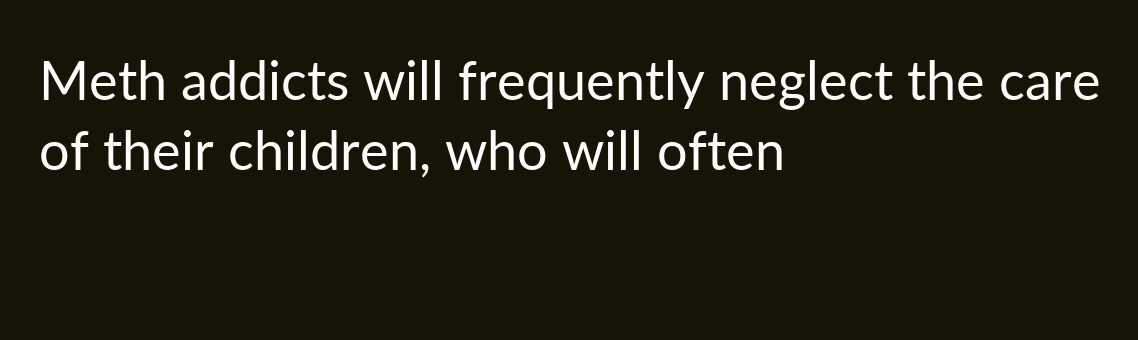Meth addicts will frequently neglect the care of their children, who will often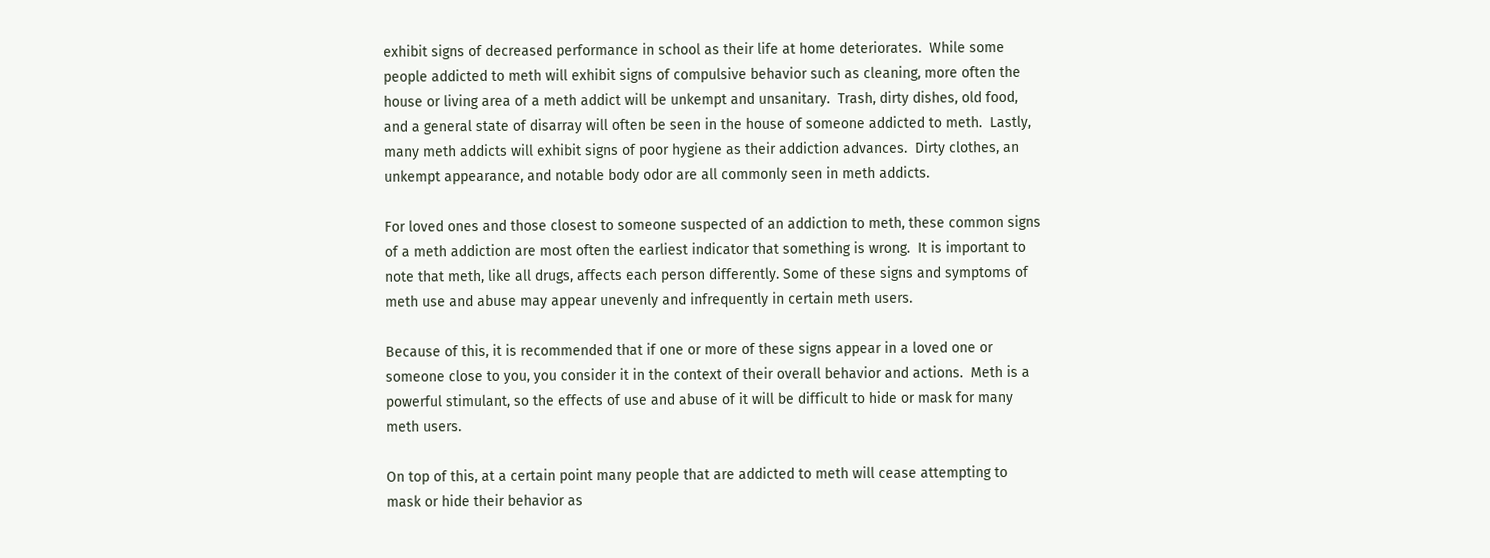exhibit signs of decreased performance in school as their life at home deteriorates.  While some people addicted to meth will exhibit signs of compulsive behavior such as cleaning, more often the house or living area of a meth addict will be unkempt and unsanitary.  Trash, dirty dishes, old food, and a general state of disarray will often be seen in the house of someone addicted to meth.  Lastly, many meth addicts will exhibit signs of poor hygiene as their addiction advances.  Dirty clothes, an unkempt appearance, and notable body odor are all commonly seen in meth addicts.

For loved ones and those closest to someone suspected of an addiction to meth, these common signs of a meth addiction are most often the earliest indicator that something is wrong.  It is important to note that meth, like all drugs, affects each person differently. Some of these signs and symptoms of meth use and abuse may appear unevenly and infrequently in certain meth users.

Because of this, it is recommended that if one or more of these signs appear in a loved one or someone close to you, you consider it in the context of their overall behavior and actions.  Meth is a powerful stimulant, so the effects of use and abuse of it will be difficult to hide or mask for many meth users.

On top of this, at a certain point many people that are addicted to meth will cease attempting to mask or hide their behavior as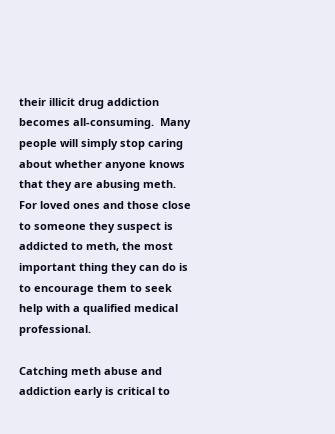their illicit drug addiction becomes all-consuming.  Many people will simply stop caring about whether anyone knows that they are abusing meth.  For loved ones and those close to someone they suspect is addicted to meth, the most important thing they can do is to encourage them to seek help with a qualified medical professional.

Catching meth abuse and addiction early is critical to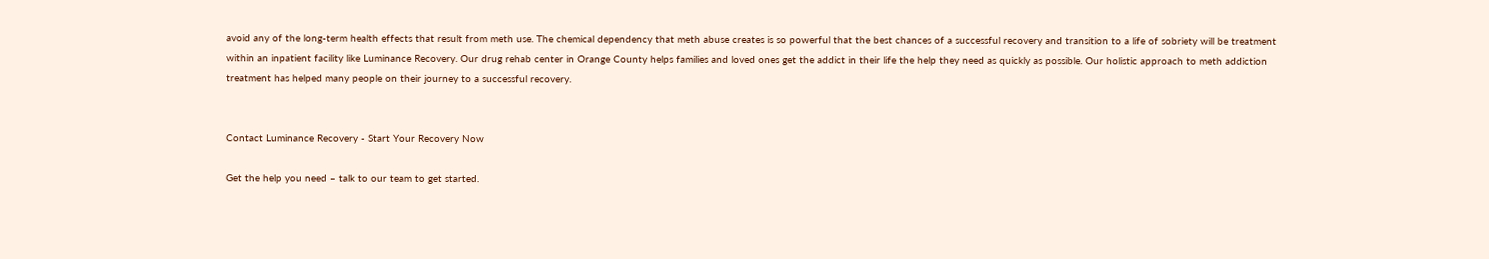avoid any of the long-term health effects that result from meth use. The chemical dependency that meth abuse creates is so powerful that the best chances of a successful recovery and transition to a life of sobriety will be treatment within an inpatient facility like Luminance Recovery. Our drug rehab center in Orange County helps families and loved ones get the addict in their life the help they need as quickly as possible. Our holistic approach to meth addiction treatment has helped many people on their journey to a successful recovery.


Contact Luminance Recovery - Start Your Recovery Now

Get the help you need – talk to our team to get started.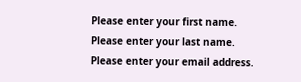Please enter your first name.
Please enter your last name.
Please enter your email address.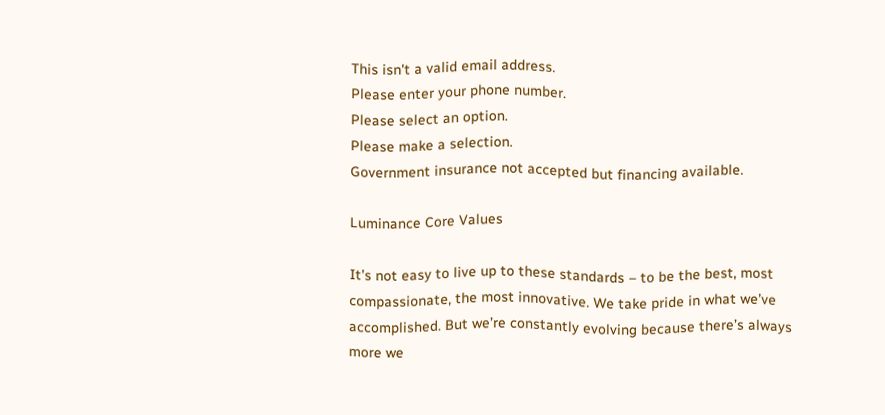This isn't a valid email address.
Please enter your phone number.
Please select an option.
Please make a selection.
Government insurance not accepted but financing available.

Luminance Core Values

It’s not easy to live up to these standards – to be the best, most compassionate, the most innovative. We take pride in what we’ve accomplished. But we’re constantly evolving because there’s always more we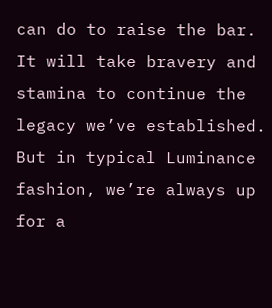can do to raise the bar. It will take bravery and stamina to continue the legacy we’ve established. But in typical Luminance fashion, we’re always up for a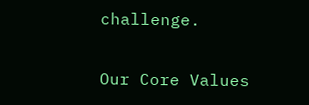challenge.

Our Core Values